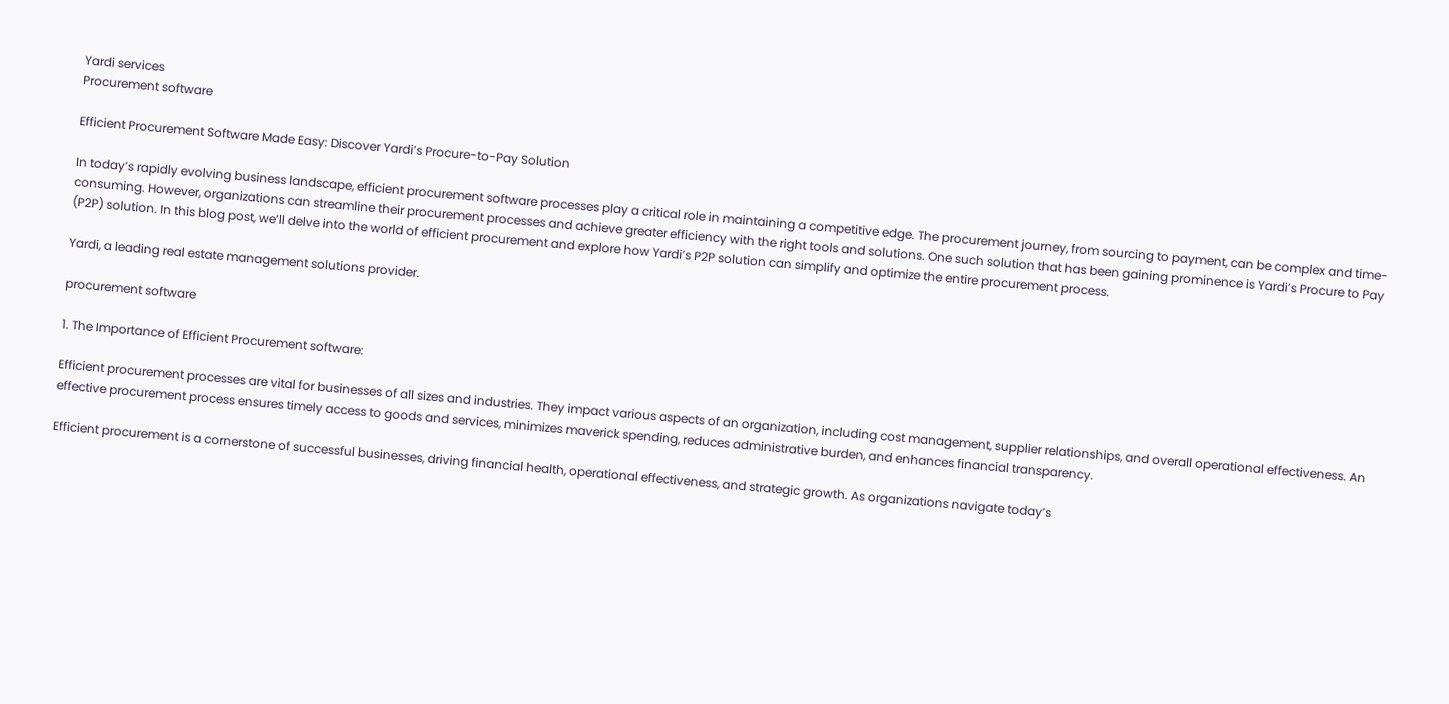Yardi services
Procurement software

Efficient Procurement Software Made Easy: Discover Yardi’s Procure-to-Pay Solution

In today’s rapidly evolving business landscape, efficient procurement software processes play a critical role in maintaining a competitive edge. The procurement journey, from sourcing to payment, can be complex and time-consuming. However, organizations can streamline their procurement processes and achieve greater efficiency with the right tools and solutions. One such solution that has been gaining prominence is Yardi’s Procure to Pay (P2P) solution. In this blog post, we’ll delve into the world of efficient procurement and explore how Yardi’s P2P solution can simplify and optimize the entire procurement process.

Yardi, a leading real estate management solutions provider.

procurement software

1. The Importance of Efficient Procurement software:

Efficient procurement processes are vital for businesses of all sizes and industries. They impact various aspects of an organization, including cost management, supplier relationships, and overall operational effectiveness. An effective procurement process ensures timely access to goods and services, minimizes maverick spending, reduces administrative burden, and enhances financial transparency.

Efficient procurement is a cornerstone of successful businesses, driving financial health, operational effectiveness, and strategic growth. As organizations navigate today’s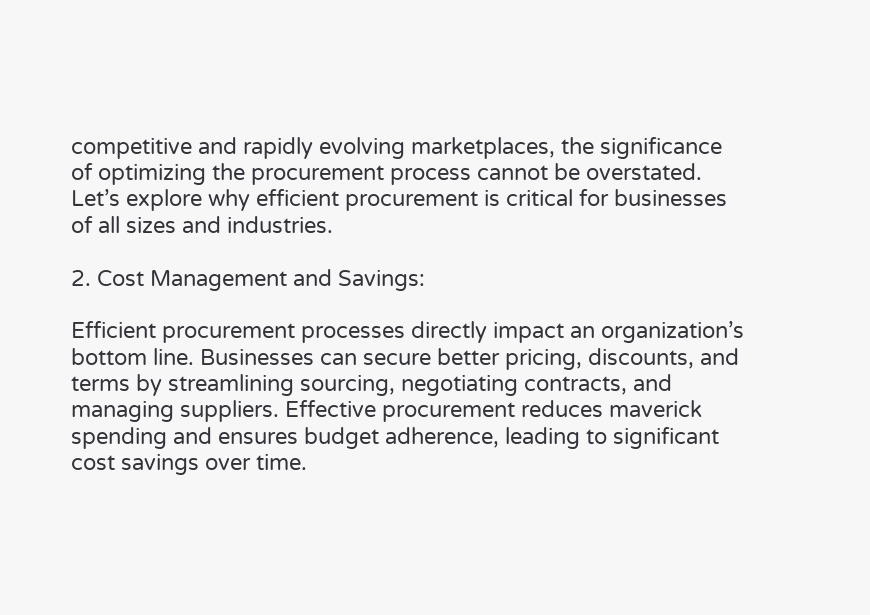competitive and rapidly evolving marketplaces, the significance of optimizing the procurement process cannot be overstated. Let’s explore why efficient procurement is critical for businesses of all sizes and industries.

2. Cost Management and Savings:

Efficient procurement processes directly impact an organization’s bottom line. Businesses can secure better pricing, discounts, and terms by streamlining sourcing, negotiating contracts, and managing suppliers. Effective procurement reduces maverick spending and ensures budget adherence, leading to significant cost savings over time.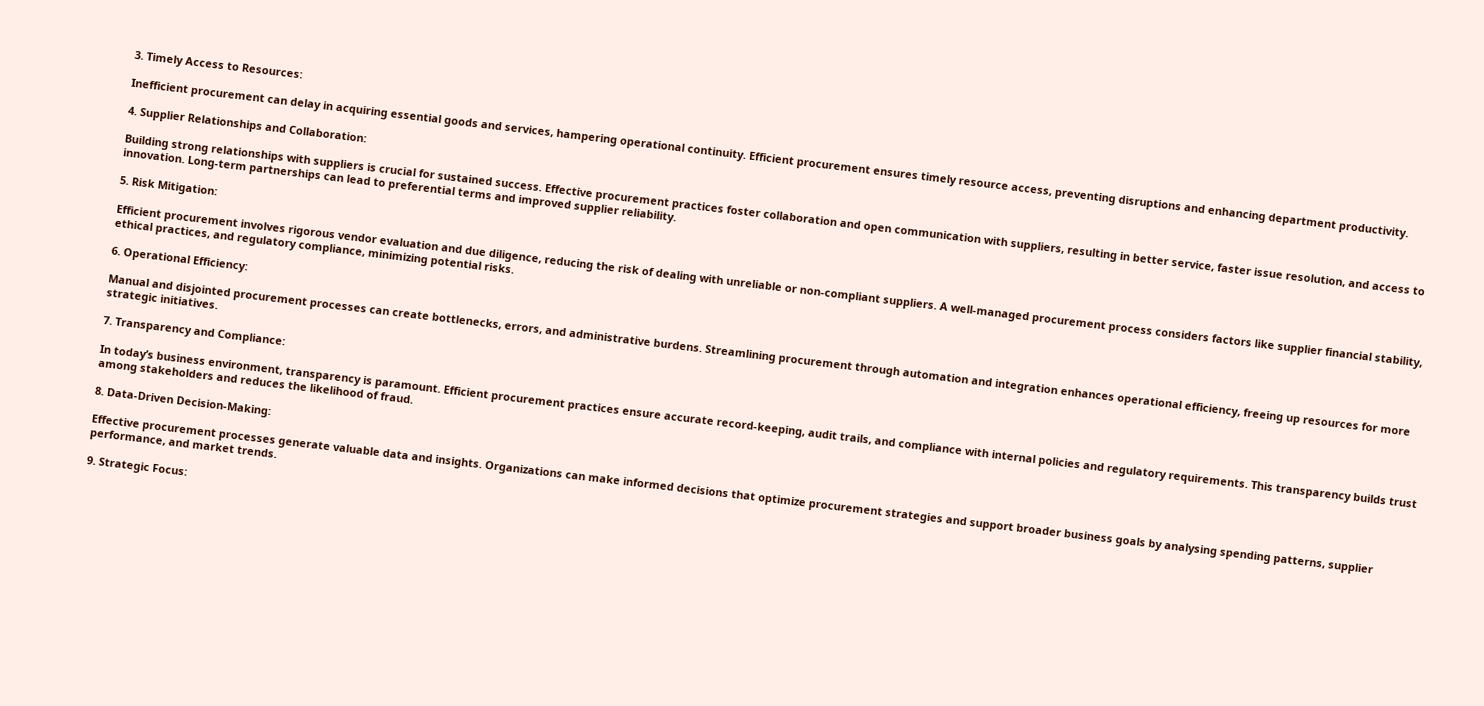3. Timely Access to Resources:

Inefficient procurement can delay in acquiring essential goods and services, hampering operational continuity. Efficient procurement ensures timely resource access, preventing disruptions and enhancing department productivity.

4. Supplier Relationships and Collaboration:

Building strong relationships with suppliers is crucial for sustained success. Effective procurement practices foster collaboration and open communication with suppliers, resulting in better service, faster issue resolution, and access to innovation. Long-term partnerships can lead to preferential terms and improved supplier reliability.

5. Risk Mitigation:

Efficient procurement involves rigorous vendor evaluation and due diligence, reducing the risk of dealing with unreliable or non-compliant suppliers. A well-managed procurement process considers factors like supplier financial stability, ethical practices, and regulatory compliance, minimizing potential risks.

6. Operational Efficiency:

Manual and disjointed procurement processes can create bottlenecks, errors, and administrative burdens. Streamlining procurement through automation and integration enhances operational efficiency, freeing up resources for more strategic initiatives.

7. Transparency and Compliance:

In today’s business environment, transparency is paramount. Efficient procurement practices ensure accurate record-keeping, audit trails, and compliance with internal policies and regulatory requirements. This transparency builds trust among stakeholders and reduces the likelihood of fraud.

8. Data-Driven Decision-Making:

Effective procurement processes generate valuable data and insights. Organizations can make informed decisions that optimize procurement strategies and support broader business goals by analysing spending patterns, supplier performance, and market trends.

9. Strategic Focus: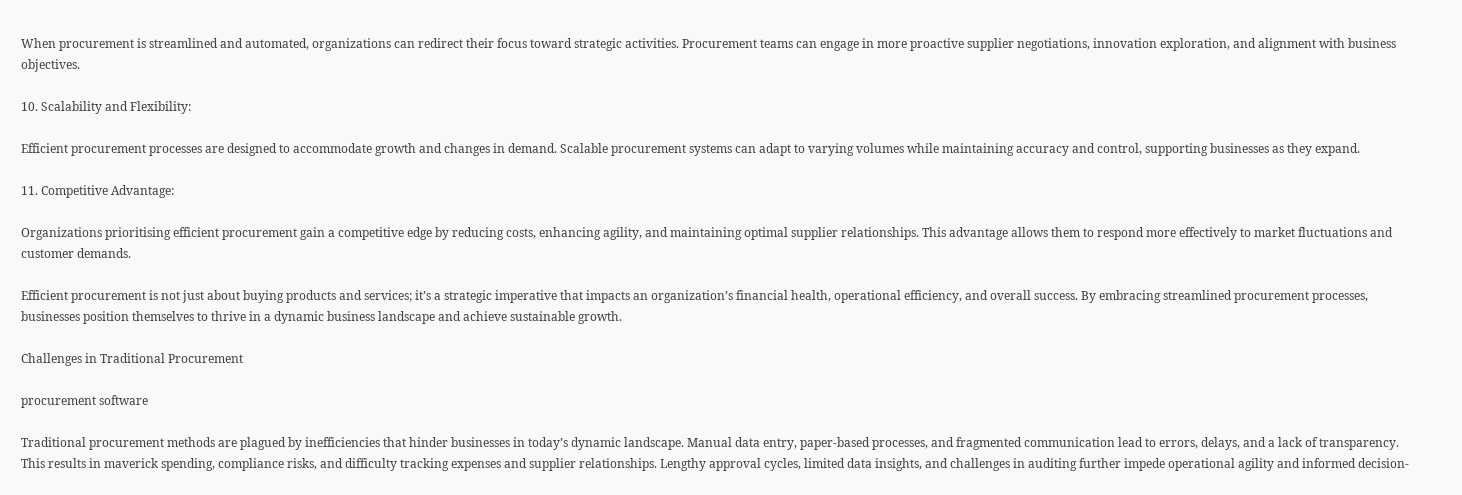When procurement is streamlined and automated, organizations can redirect their focus toward strategic activities. Procurement teams can engage in more proactive supplier negotiations, innovation exploration, and alignment with business objectives.

10. Scalability and Flexibility:

Efficient procurement processes are designed to accommodate growth and changes in demand. Scalable procurement systems can adapt to varying volumes while maintaining accuracy and control, supporting businesses as they expand.

11. Competitive Advantage:

Organizations prioritising efficient procurement gain a competitive edge by reducing costs, enhancing agility, and maintaining optimal supplier relationships. This advantage allows them to respond more effectively to market fluctuations and customer demands.

Efficient procurement is not just about buying products and services; it’s a strategic imperative that impacts an organization’s financial health, operational efficiency, and overall success. By embracing streamlined procurement processes, businesses position themselves to thrive in a dynamic business landscape and achieve sustainable growth.

Challenges in Traditional Procurement

procurement software

Traditional procurement methods are plagued by inefficiencies that hinder businesses in today’s dynamic landscape. Manual data entry, paper-based processes, and fragmented communication lead to errors, delays, and a lack of transparency. This results in maverick spending, compliance risks, and difficulty tracking expenses and supplier relationships. Lengthy approval cycles, limited data insights, and challenges in auditing further impede operational agility and informed decision-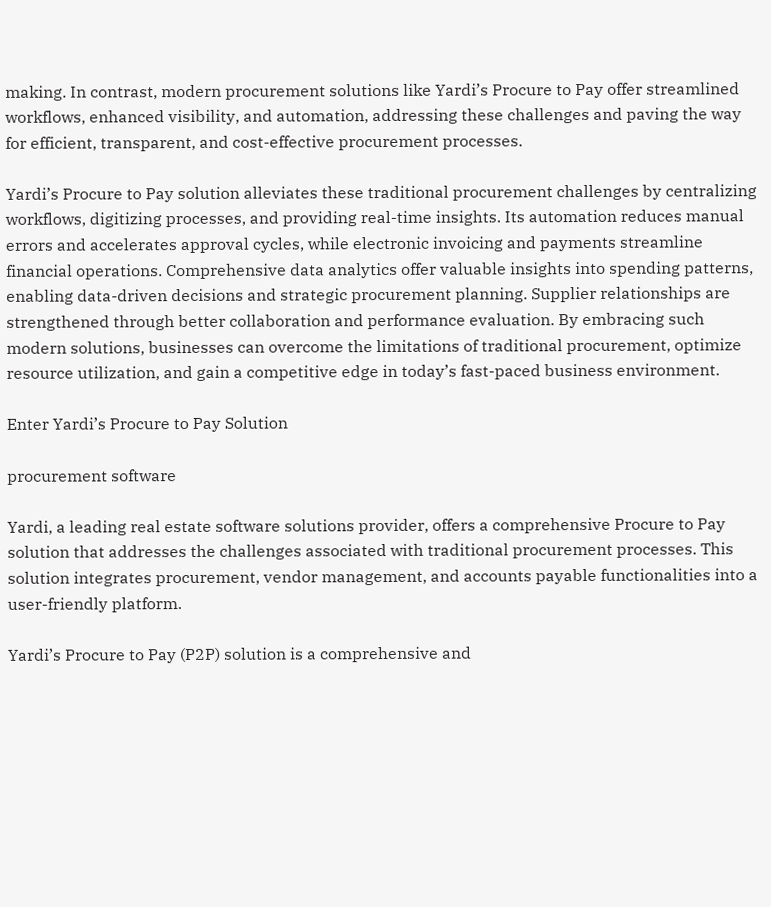making. In contrast, modern procurement solutions like Yardi’s Procure to Pay offer streamlined workflows, enhanced visibility, and automation, addressing these challenges and paving the way for efficient, transparent, and cost-effective procurement processes.

Yardi’s Procure to Pay solution alleviates these traditional procurement challenges by centralizing workflows, digitizing processes, and providing real-time insights. Its automation reduces manual errors and accelerates approval cycles, while electronic invoicing and payments streamline financial operations. Comprehensive data analytics offer valuable insights into spending patterns, enabling data-driven decisions and strategic procurement planning. Supplier relationships are strengthened through better collaboration and performance evaluation. By embracing such modern solutions, businesses can overcome the limitations of traditional procurement, optimize resource utilization, and gain a competitive edge in today’s fast-paced business environment.

Enter Yardi’s Procure to Pay Solution

procurement software

Yardi, a leading real estate software solutions provider, offers a comprehensive Procure to Pay solution that addresses the challenges associated with traditional procurement processes. This solution integrates procurement, vendor management, and accounts payable functionalities into a user-friendly platform.

Yardi’s Procure to Pay (P2P) solution is a comprehensive and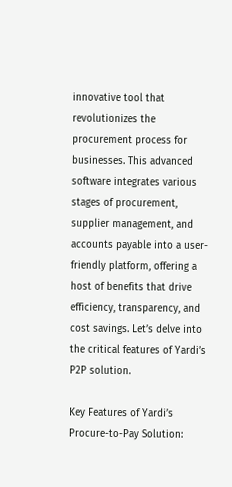innovative tool that revolutionizes the procurement process for businesses. This advanced software integrates various stages of procurement, supplier management, and accounts payable into a user-friendly platform, offering a host of benefits that drive efficiency, transparency, and cost savings. Let’s delve into the critical features of Yardi’s P2P solution.

Key Features of Yardi’s Procure-to-Pay Solution: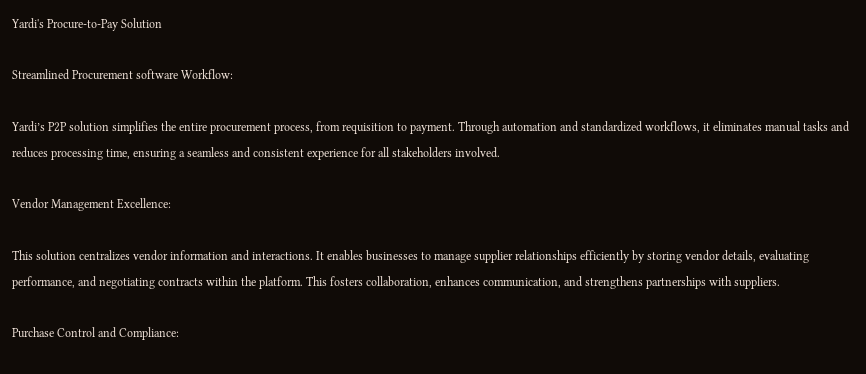Yardi's Procure-to-Pay Solution

Streamlined Procurement software Workflow:

Yardi’s P2P solution simplifies the entire procurement process, from requisition to payment. Through automation and standardized workflows, it eliminates manual tasks and reduces processing time, ensuring a seamless and consistent experience for all stakeholders involved.

Vendor Management Excellence:

This solution centralizes vendor information and interactions. It enables businesses to manage supplier relationships efficiently by storing vendor details, evaluating performance, and negotiating contracts within the platform. This fosters collaboration, enhances communication, and strengthens partnerships with suppliers.

Purchase Control and Compliance: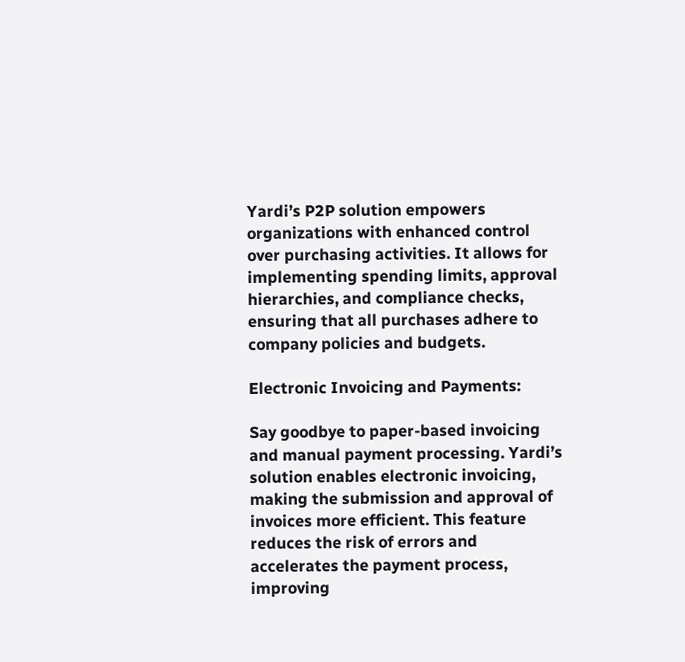Yardi’s P2P solution empowers organizations with enhanced control over purchasing activities. It allows for implementing spending limits, approval hierarchies, and compliance checks, ensuring that all purchases adhere to company policies and budgets.

Electronic Invoicing and Payments:

Say goodbye to paper-based invoicing and manual payment processing. Yardi’s solution enables electronic invoicing, making the submission and approval of invoices more efficient. This feature reduces the risk of errors and accelerates the payment process, improving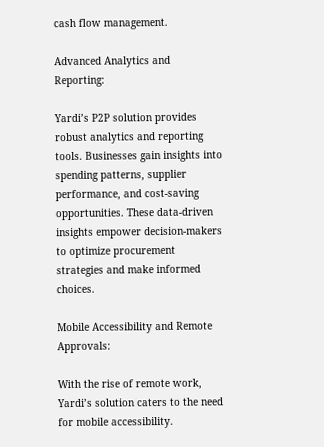cash flow management.

Advanced Analytics and Reporting:

Yardi’s P2P solution provides robust analytics and reporting tools. Businesses gain insights into spending patterns, supplier performance, and cost-saving opportunities. These data-driven insights empower decision-makers to optimize procurement strategies and make informed choices.

Mobile Accessibility and Remote Approvals:

With the rise of remote work, Yardi’s solution caters to the need for mobile accessibility.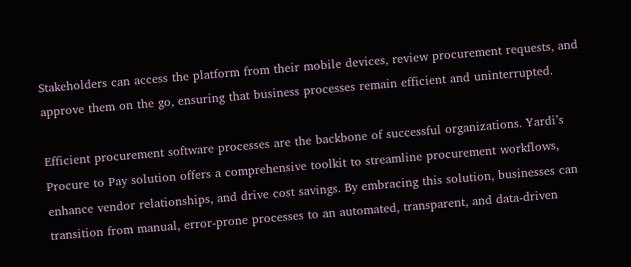Stakeholders can access the platform from their mobile devices, review procurement requests, and approve them on the go, ensuring that business processes remain efficient and uninterrupted.

Efficient procurement software processes are the backbone of successful organizations. Yardi’s Procure to Pay solution offers a comprehensive toolkit to streamline procurement workflows, enhance vendor relationships, and drive cost savings. By embracing this solution, businesses can transition from manual, error-prone processes to an automated, transparent, and data-driven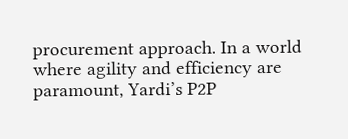procurement approach. In a world where agility and efficiency are paramount, Yardi’s P2P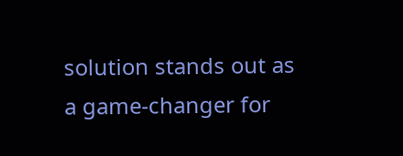solution stands out as a game-changer for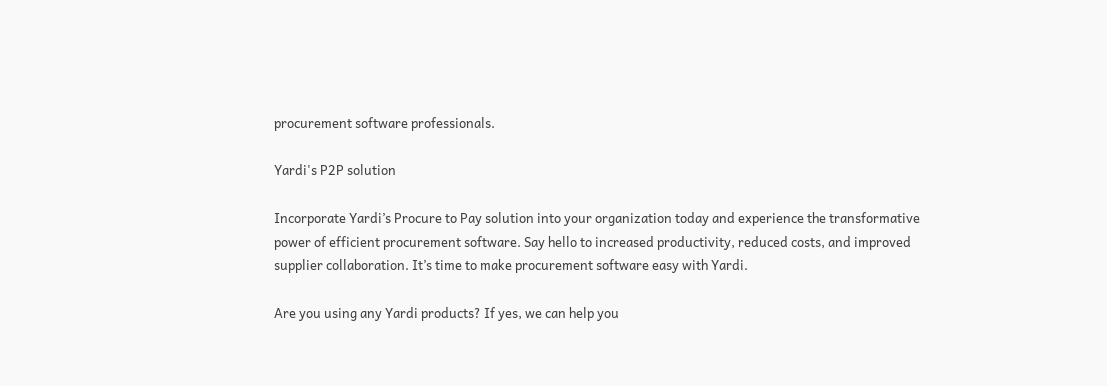procurement software professionals.

Yardi's P2P solution

Incorporate Yardi’s Procure to Pay solution into your organization today and experience the transformative power of efficient procurement software. Say hello to increased productivity, reduced costs, and improved supplier collaboration. It’s time to make procurement software easy with Yardi.

Are you using any Yardi products? If yes, we can help you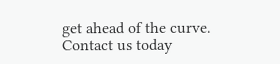get ahead of the curve. Contact us today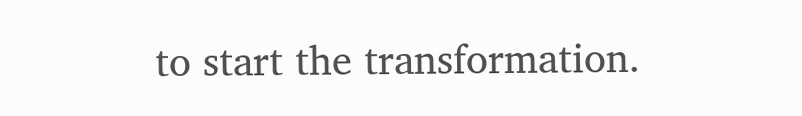to start the transformation.